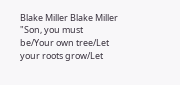Blake Miller Blake Miller
"Son, you must be/Your own tree/Let your roots grow/Let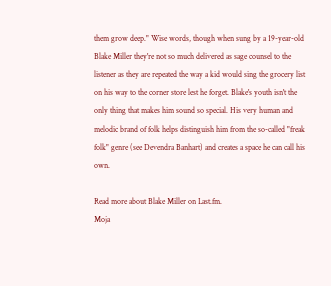them grow deep." Wise words, though when sung by a 19-year-old Blake Miller they're not so much delivered as sage counsel to the listener as they are repeated the way a kid would sing the grocery list on his way to the corner store lest he forget. Blake's youth isn't the only thing that makes him sound so special. His very human and melodic brand of folk helps distinguish him from the so-called "freak folk" genre (see Devendra Banhart) and creates a space he can call his own.

Read more about Blake Miller on Last.fm.
Moja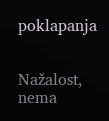poklapanja


Nažalost, nema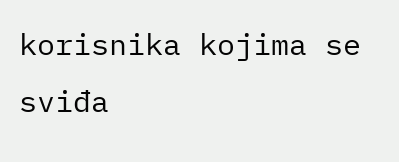korisnika kojima se sviđa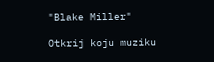"Blake Miller"

Otkrij koju muziku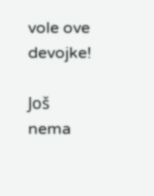vole ove devojke!

Još nema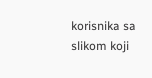korisnika sa slikom koji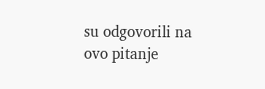su odgovorili na ovo pitanje